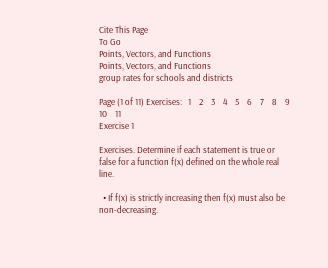Cite This Page
To Go
Points, Vectors, and Functions
Points, Vectors, and Functions
group rates for schools and districts

Page (1 of 11) Exercises:   1    2    3    4    5    6    7    8    9    10    11
Exercise 1

Exercises. Determine if each statement is true or false for a function f(x) defined on the whole real line.

  • If f(x) is strictly increasing then f(x) must also be non-decreasing.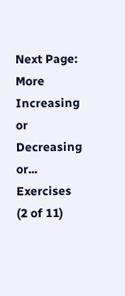Next Page: More Increasing or Decreasing or... Exercises (2 of 11)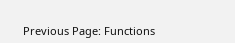Previous Page: Functions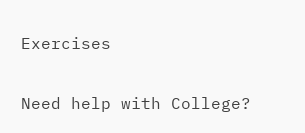Exercises

Need help with College?